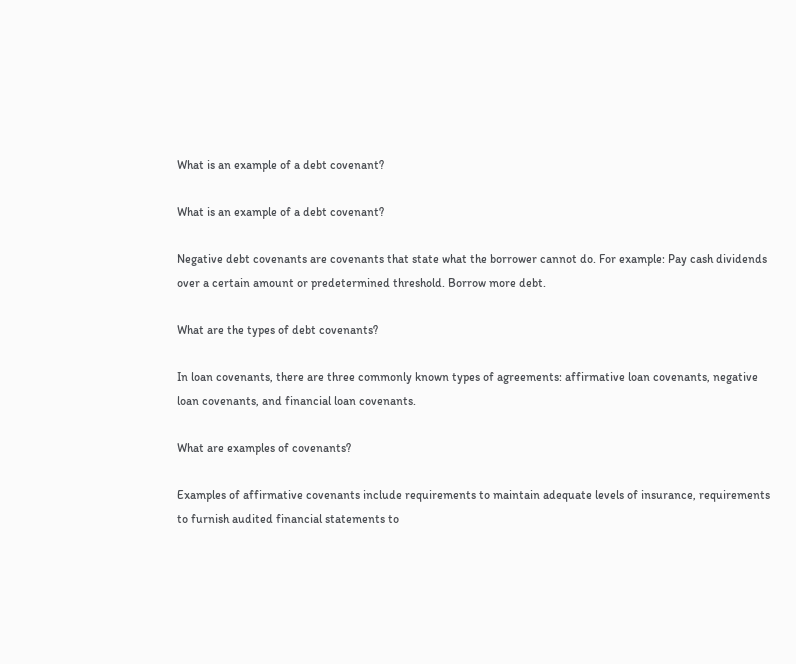What is an example of a debt covenant?

What is an example of a debt covenant?

Negative debt covenants are covenants that state what the borrower cannot do. For example: Pay cash dividends over a certain amount or predetermined threshold. Borrow more debt.

What are the types of debt covenants?

In loan covenants, there are three commonly known types of agreements: affirmative loan covenants, negative loan covenants, and financial loan covenants.

What are examples of covenants?

Examples of affirmative covenants include requirements to maintain adequate levels of insurance, requirements to furnish audited financial statements to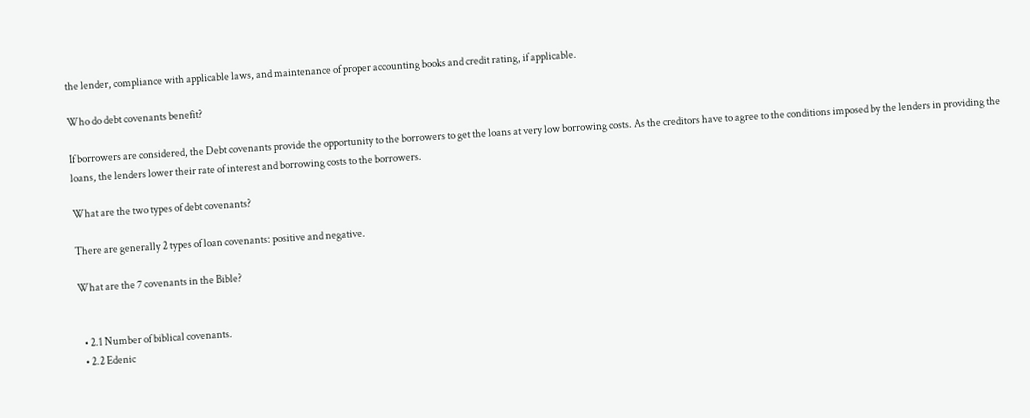the lender, compliance with applicable laws, and maintenance of proper accounting books and credit rating, if applicable.

Who do debt covenants benefit?

If borrowers are considered, the Debt covenants provide the opportunity to the borrowers to get the loans at very low borrowing costs. As the creditors have to agree to the conditions imposed by the lenders in providing the loans, the lenders lower their rate of interest and borrowing costs to the borrowers.

What are the two types of debt covenants?

There are generally 2 types of loan covenants: positive and negative.

What are the 7 covenants in the Bible?


  • 2.1 Number of biblical covenants.
  • 2.2 Edenic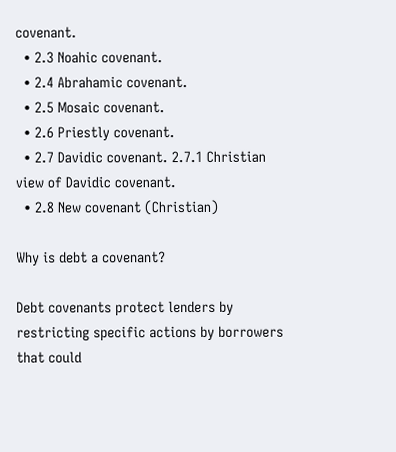covenant.
  • 2.3 Noahic covenant.
  • 2.4 Abrahamic covenant.
  • 2.5 Mosaic covenant.
  • 2.6 Priestly covenant.
  • 2.7 Davidic covenant. 2.7.1 Christian view of Davidic covenant.
  • 2.8 New covenant (Christian)

Why is debt a covenant?

Debt covenants protect lenders by restricting specific actions by borrowers that could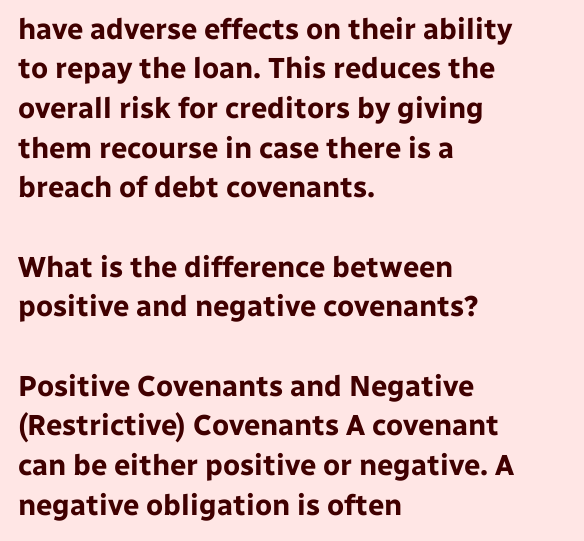have adverse effects on their ability to repay the loan. This reduces the overall risk for creditors by giving them recourse in case there is a breach of debt covenants.

What is the difference between positive and negative covenants?

Positive Covenants and Negative (Restrictive) Covenants A covenant can be either positive or negative. A negative obligation is often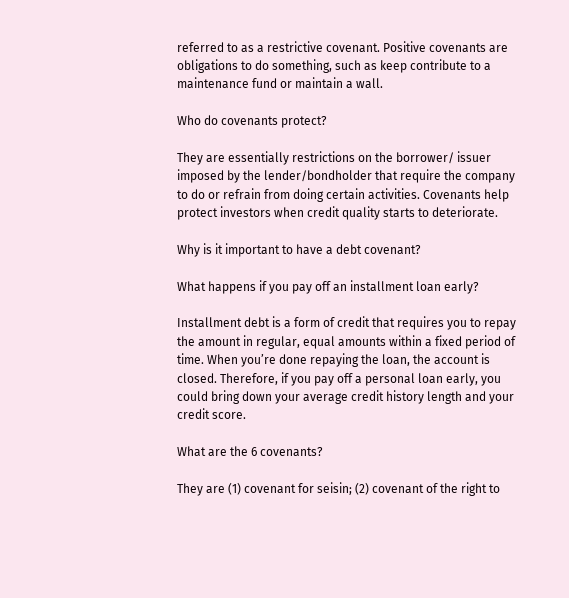referred to as a restrictive covenant. Positive covenants are obligations to do something, such as keep contribute to a maintenance fund or maintain a wall.

Who do covenants protect?

They are essentially restrictions on the borrower/ issuer imposed by the lender/bondholder that require the company to do or refrain from doing certain activities. Covenants help protect investors when credit quality starts to deteriorate.

Why is it important to have a debt covenant?

What happens if you pay off an installment loan early?

Installment debt is a form of credit that requires you to repay the amount in regular, equal amounts within a fixed period of time. When you’re done repaying the loan, the account is closed. Therefore, if you pay off a personal loan early, you could bring down your average credit history length and your credit score.

What are the 6 covenants?

They are (1) covenant for seisin; (2) covenant of the right to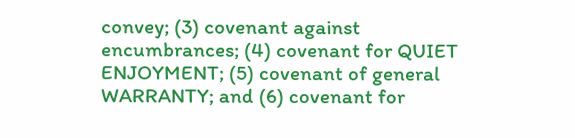convey; (3) covenant against encumbrances; (4) covenant for QUIET ENJOYMENT; (5) covenant of general WARRANTY; and (6) covenant for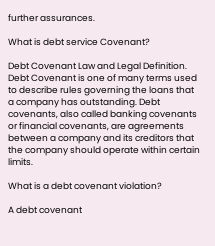further assurances.

What is debt service Covenant?

Debt Covenant Law and Legal Definition. Debt Covenant is one of many terms used to describe rules governing the loans that a company has outstanding. Debt covenants, also called banking covenants or financial covenants, are agreements between a company and its creditors that the company should operate within certain limits.

What is a debt covenant violation?

A debt covenant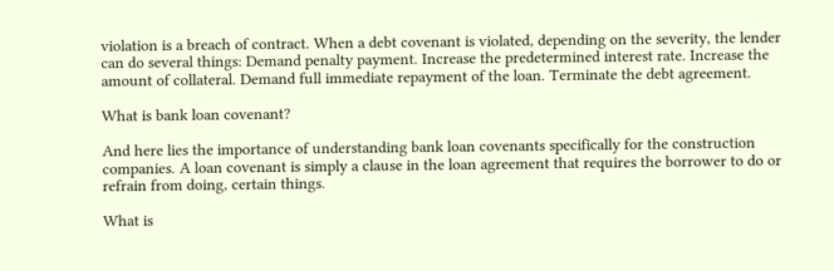violation is a breach of contract. When a debt covenant is violated, depending on the severity, the lender can do several things: Demand penalty payment. Increase the predetermined interest rate. Increase the amount of collateral. Demand full immediate repayment of the loan. Terminate the debt agreement.

What is bank loan covenant?

And here lies the importance of understanding bank loan covenants specifically for the construction companies. A loan covenant is simply a clause in the loan agreement that requires the borrower to do or refrain from doing, certain things.

What is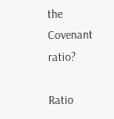the Covenant ratio?

Ratio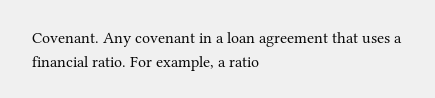Covenant. Any covenant in a loan agreement that uses a financial ratio. For example, a ratio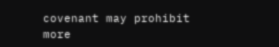covenant may prohibit more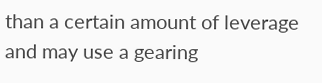than a certain amount of leverage and may use a gearing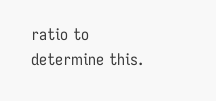ratio to determine this.